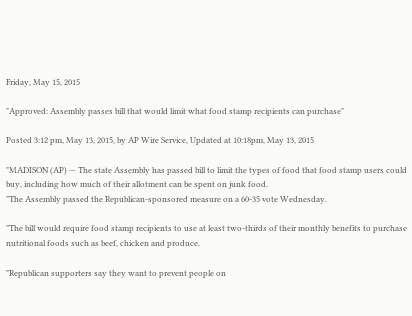Friday, May 15, 2015

"Approved: Assembly passes bill that would limit what food stamp recipients can purchase"

Posted 3:12 pm, May 13, 2015, by AP Wire Service, Updated at 10:18pm, May 13, 2015

"MADISON (AP) — The state Assembly has passed bill to limit the types of food that food stamp users could buy, including how much of their allotment can be spent on junk food.
"The Assembly passed the Republican-sponsored measure on a 60-35 vote Wednesday.

"The bill would require food stamp recipients to use at least two-thirds of their monthly benefits to purchase nutritional foods such as beef, chicken and produce.

"Republican supporters say they want to prevent people on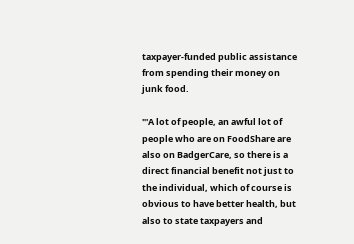taxpayer-funded public assistance from spending their money on junk food.

"'A lot of people, an awful lot of people who are on FoodShare are also on BadgerCare, so there is a direct financial benefit not just to the individual, which of course is obvious to have better health, but also to state taxpayers and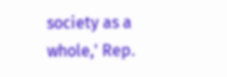society as a whole,' Rep.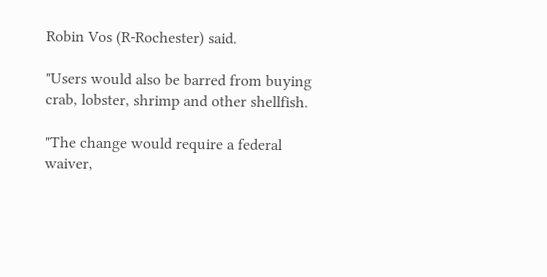Robin Vos (R-Rochester) said.

"Users would also be barred from buying crab, lobster, shrimp and other shellfish.

"The change would require a federal waiver,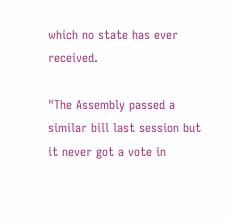which no state has ever received.

"The Assembly passed a similar bill last session but it never got a vote in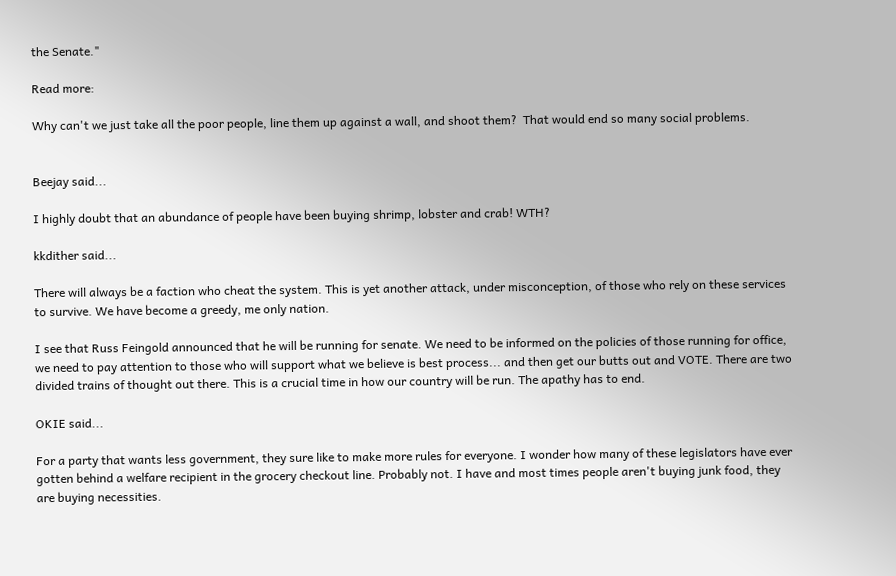the Senate."

Read more:

Why can't we just take all the poor people, line them up against a wall, and shoot them?  That would end so many social problems.


Beejay said...

I highly doubt that an abundance of people have been buying shrimp, lobster and crab! WTH?

kkdither said...

There will always be a faction who cheat the system. This is yet another attack, under misconception, of those who rely on these services to survive. We have become a greedy, me only nation.

I see that Russ Feingold announced that he will be running for senate. We need to be informed on the policies of those running for office, we need to pay attention to those who will support what we believe is best process... and then get our butts out and VOTE. There are two divided trains of thought out there. This is a crucial time in how our country will be run. The apathy has to end.

OKIE said...

For a party that wants less government, they sure like to make more rules for everyone. I wonder how many of these legislators have ever gotten behind a welfare recipient in the grocery checkout line. Probably not. I have and most times people aren't buying junk food, they are buying necessities.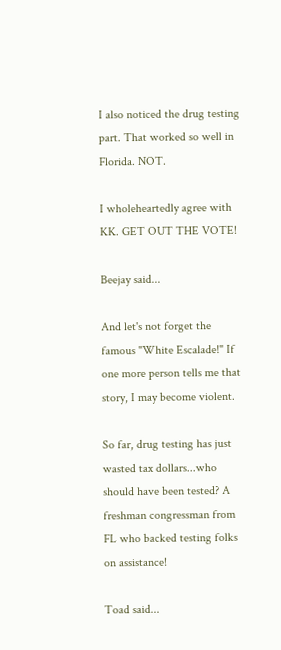I also noticed the drug testing part. That worked so well in Florida. NOT.

I wholeheartedly agree with KK. GET OUT THE VOTE!

Beejay said...

And let's not forget the famous "White Escalade!" If one more person tells me that story, I may become violent.

So far, drug testing has just wasted tax dollars...who should have been tested? A freshman congressman from FL who backed testing folks on assistance!

Toad said...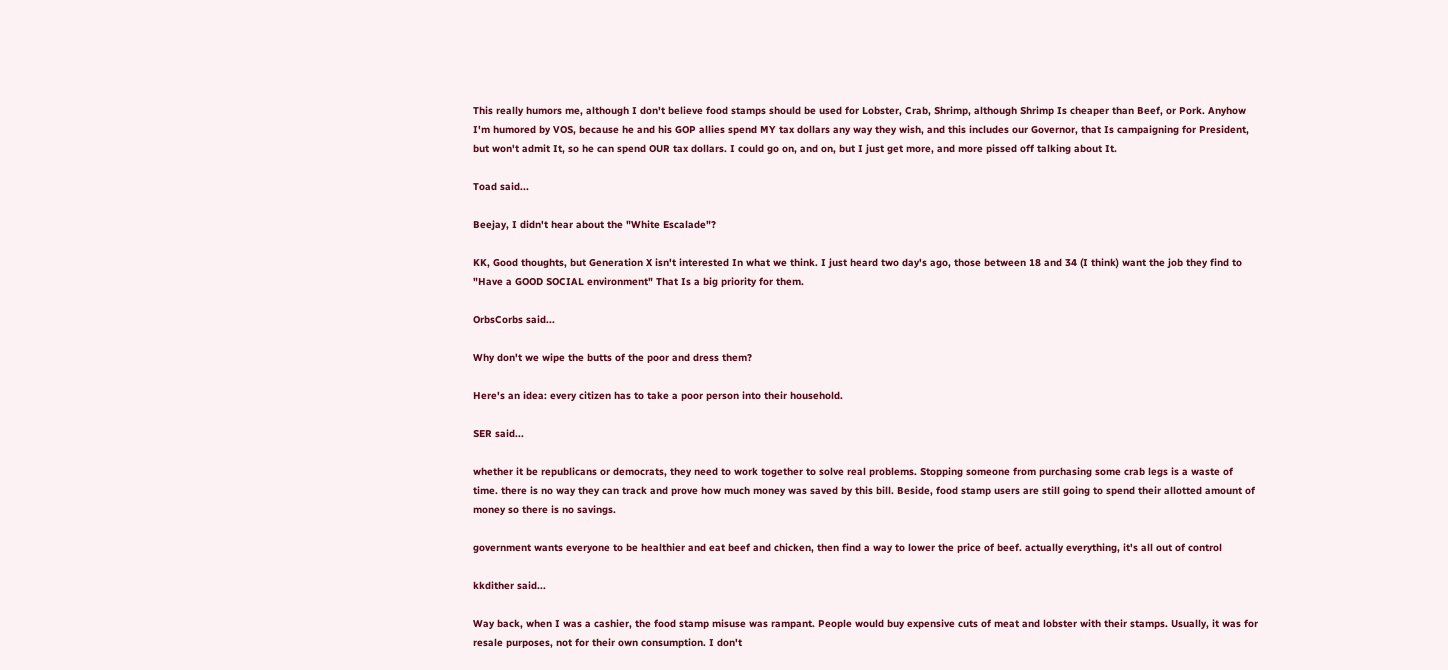This really humors me, although I don't believe food stamps should be used for Lobster, Crab, Shrimp, although Shrimp Is cheaper than Beef, or Pork. Anyhow I'm humored by VOS, because he and his GOP allies spend MY tax dollars any way they wish, and this includes our Governor, that Is campaigning for President, but won't admit It, so he can spend OUR tax dollars. I could go on, and on, but I just get more, and more pissed off talking about It.

Toad said...

Beejay, I didn't hear about the "White Escalade"?

KK, Good thoughts, but Generation X isn't interested In what we think. I just heard two day's ago, those between 18 and 34 (I think) want the job they find to "Have a GOOD SOCIAL environment" That Is a big priority for them.

OrbsCorbs said...

Why don't we wipe the butts of the poor and dress them?

Here's an idea: every citizen has to take a poor person into their household.

SER said...

whether it be republicans or democrats, they need to work together to solve real problems. Stopping someone from purchasing some crab legs is a waste of time. there is no way they can track and prove how much money was saved by this bill. Beside, food stamp users are still going to spend their allotted amount of money so there is no savings.

government wants everyone to be healthier and eat beef and chicken, then find a way to lower the price of beef. actually everything, it's all out of control

kkdither said...

Way back, when I was a cashier, the food stamp misuse was rampant. People would buy expensive cuts of meat and lobster with their stamps. Usually, it was for resale purposes, not for their own consumption. I don't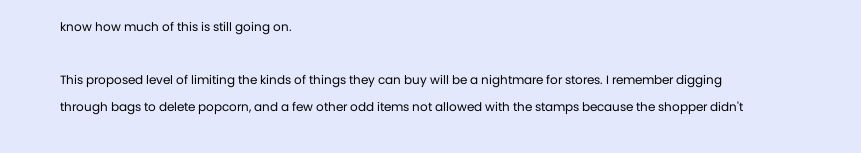know how much of this is still going on.

This proposed level of limiting the kinds of things they can buy will be a nightmare for stores. I remember digging through bags to delete popcorn, and a few other odd items not allowed with the stamps because the shopper didn't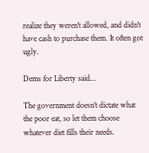realize they weren't allowed, and didn't have cash to purchase them. It often got ugly.

Dems for Liberty said...

The government doesn't dictate what the poor eat, so let them choose whatever diet fills their needs.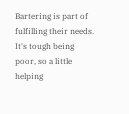Bartering is part of fulfilling their needs.
It's tough being poor, so a little helping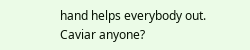hand helps everybody out.
Caviar anyone?